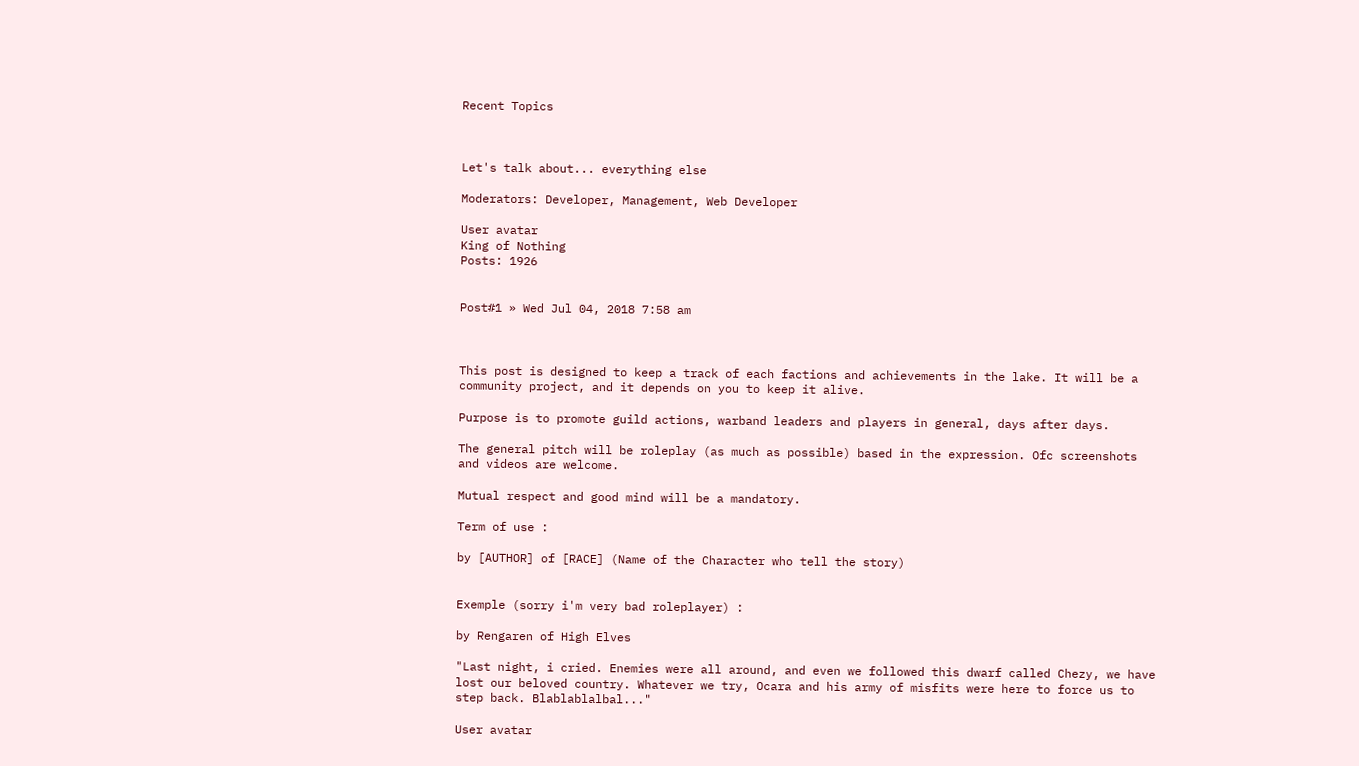Recent Topics



Let's talk about... everything else

Moderators: Developer, Management, Web Developer

User avatar
King of Nothing
Posts: 1926


Post#1 » Wed Jul 04, 2018 7:58 am



This post is designed to keep a track of each factions and achievements in the lake. It will be a community project, and it depends on you to keep it alive.

Purpose is to promote guild actions, warband leaders and players in general, days after days.

The general pitch will be roleplay (as much as possible) based in the expression. Ofc screenshots and videos are welcome.

Mutual respect and good mind will be a mandatory.

Term of use :

by [AUTHOR] of [RACE] (Name of the Character who tell the story)


Exemple (sorry i'm very bad roleplayer) :

by Rengaren of High Elves

"Last night, i cried. Enemies were all around, and even we followed this dwarf called Chezy, we have lost our beloved country. Whatever we try, Ocara and his army of misfits were here to force us to step back. Blablablalbal..."

User avatar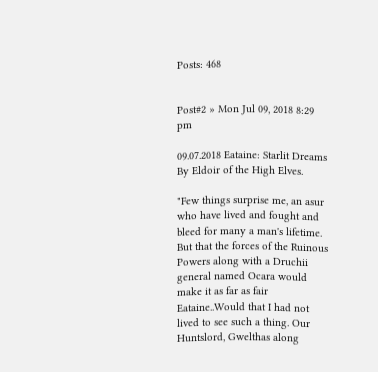Posts: 468


Post#2 » Mon Jul 09, 2018 8:29 pm

09.07.2018 Eataine: Starlit Dreams
By Eldoir of the High Elves.

"Few things surprise me, an asur who have lived and fought and bleed for many a man's lifetime. But that the forces of the Ruinous Powers along with a Druchii general named Ocara would make it as far as fair Eataine..Would that I had not lived to see such a thing. Our Huntslord, Gwelthas along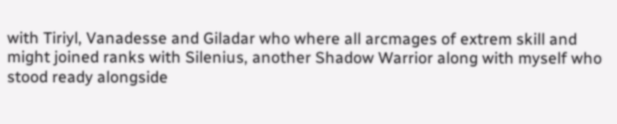with Tiriyl, Vanadesse and Giladar who where all arcmages of extrem skill and might joined ranks with Silenius, another Shadow Warrior along with myself who stood ready alongside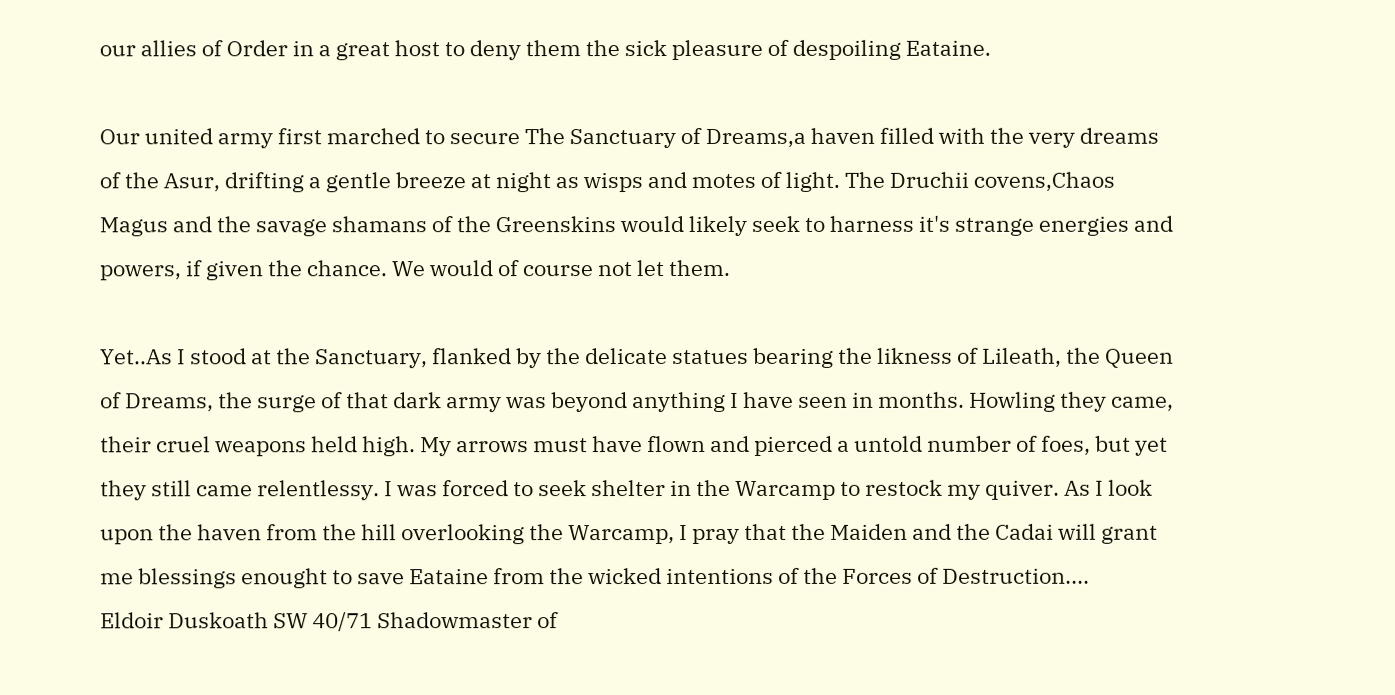our allies of Order in a great host to deny them the sick pleasure of despoiling Eataine.

Our united army first marched to secure The Sanctuary of Dreams,a haven filled with the very dreams of the Asur, drifting a gentle breeze at night as wisps and motes of light. The Druchii covens,Chaos Magus and the savage shamans of the Greenskins would likely seek to harness it's strange energies and powers, if given the chance. We would of course not let them.

Yet..As I stood at the Sanctuary, flanked by the delicate statues bearing the likness of Lileath, the Queen of Dreams, the surge of that dark army was beyond anything I have seen in months. Howling they came, their cruel weapons held high. My arrows must have flown and pierced a untold number of foes, but yet they still came relentlessy. I was forced to seek shelter in the Warcamp to restock my quiver. As I look upon the haven from the hill overlooking the Warcamp, I pray that the Maiden and the Cadai will grant me blessings enought to save Eataine from the wicked intentions of the Forces of Destruction....
Eldoir Duskoath SW 40/71 Shadowmaster of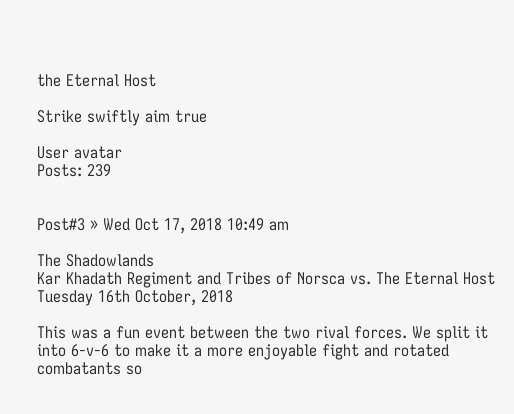the Eternal Host

Strike swiftly aim true

User avatar
Posts: 239


Post#3 » Wed Oct 17, 2018 10:49 am

The Shadowlands
Kar Khadath Regiment and Tribes of Norsca vs. The Eternal Host
Tuesday 16th October, 2018

This was a fun event between the two rival forces. We split it into 6-v-6 to make it a more enjoyable fight and rotated combatants so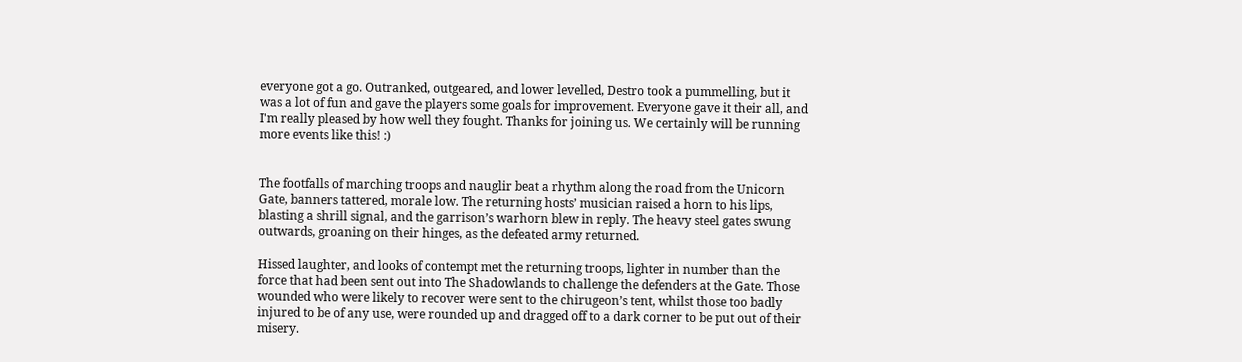everyone got a go. Outranked, outgeared, and lower levelled, Destro took a pummelling, but it was a lot of fun and gave the players some goals for improvement. Everyone gave it their all, and I'm really pleased by how well they fought. Thanks for joining us. We certainly will be running more events like this! :)


The footfalls of marching troops and nauglir beat a rhythm along the road from the Unicorn Gate, banners tattered, morale low. The returning hosts’ musician raised a horn to his lips, blasting a shrill signal, and the garrison’s warhorn blew in reply. The heavy steel gates swung outwards, groaning on their hinges, as the defeated army returned.

Hissed laughter, and looks of contempt met the returning troops, lighter in number than the force that had been sent out into The Shadowlands to challenge the defenders at the Gate. Those wounded who were likely to recover were sent to the chirugeon’s tent, whilst those too badly injured to be of any use, were rounded up and dragged off to a dark corner to be put out of their misery.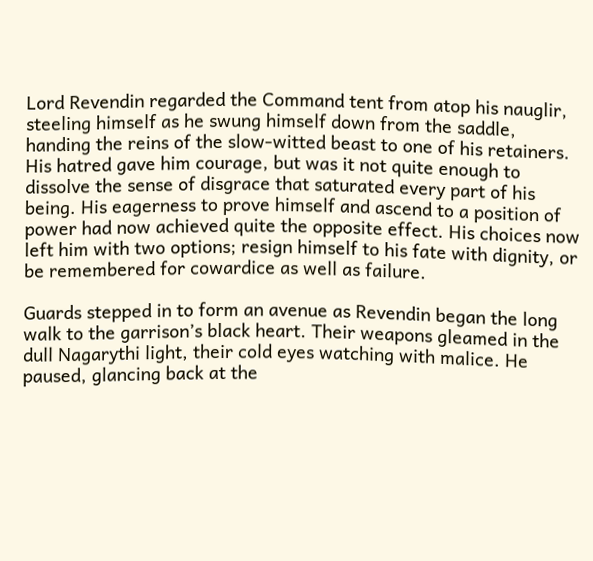Lord Revendin regarded the Command tent from atop his nauglir, steeling himself as he swung himself down from the saddle, handing the reins of the slow-witted beast to one of his retainers. His hatred gave him courage, but was it not quite enough to dissolve the sense of disgrace that saturated every part of his being. His eagerness to prove himself and ascend to a position of power had now achieved quite the opposite effect. His choices now left him with two options; resign himself to his fate with dignity, or be remembered for cowardice as well as failure.

Guards stepped in to form an avenue as Revendin began the long walk to the garrison’s black heart. Their weapons gleamed in the dull Nagarythi light, their cold eyes watching with malice. He paused, glancing back at the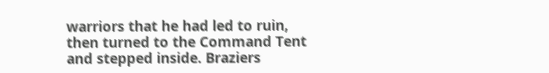warriors that he had led to ruin, then turned to the Command Tent and stepped inside. Braziers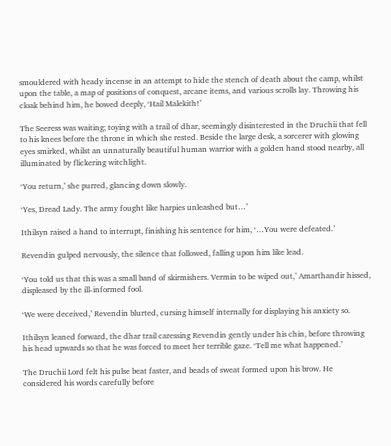smouldered with heady incense in an attempt to hide the stench of death about the camp, whilst upon the table, a map of positions of conquest, arcane items, and various scrolls lay. Throwing his cloak behind him, he bowed deeply, ‘Hail Malekith!’

The Seeress was waiting; toying with a trail of dhar, seemingly disinterested in the Druchii that fell to his knees before the throne in which she rested. Beside the large desk, a sorcerer with glowing eyes smirked, whilst an unnaturally beautiful human warrior with a golden hand stood nearby, all illuminated by flickering witchlight.

‘You return,’ she purred, glancing down slowly.

‘Yes, Dread Lady. The army fought like harpies unleashed but…’

Ithilsyn raised a hand to interrupt, finishing his sentence for him, ‘…You were defeated.’

Revendin gulped nervously, the silence that followed, falling upon him like lead.

‘You told us that this was a small band of skirmishers. Vermin to be wiped out,’ Amarthandir hissed, displeased by the ill-informed fool.

‘We were deceived,’ Revendin blurted, cursing himself internally for displaying his anxiety so.

Ithilsyn leaned forward, the dhar trail caressing Revendin gently under his chin, before throwing his head upwards so that he was forced to meet her terrible gaze. ‘Tell me what happened.’

The Druchii Lord felt his pulse beat faster, and beads of sweat formed upon his brow. He considered his words carefully before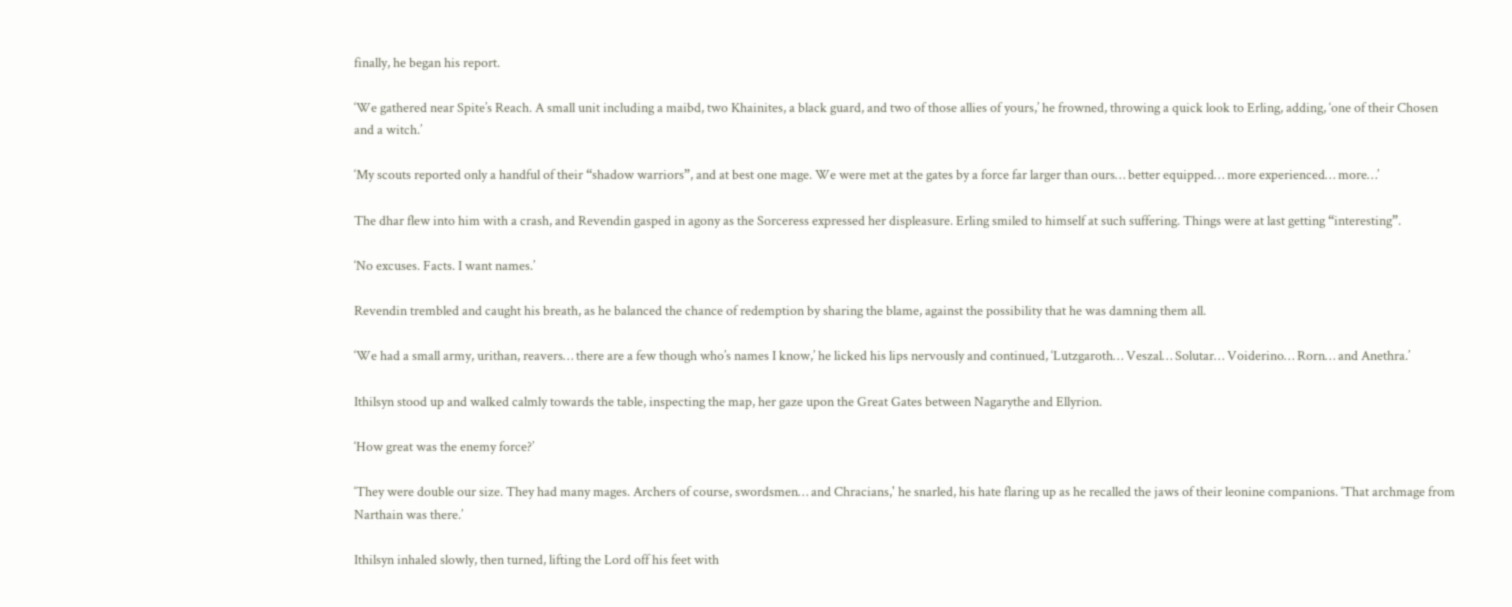finally, he began his report.

‘We gathered near Spite’s Reach. A small unit including a maibd, two Khainites, a black guard, and two of those allies of yours,’ he frowned, throwing a quick look to Erling, adding, ‘one of their Chosen and a witch.’

‘My scouts reported only a handful of their “shadow warriors”, and at best one mage. We were met at the gates by a force far larger than ours… better equipped… more experienced… more…’

The dhar flew into him with a crash, and Revendin gasped in agony as the Sorceress expressed her displeasure. Erling smiled to himself at such suffering. Things were at last getting “interesting”.

‘No excuses. Facts. I want names.’

Revendin trembled and caught his breath, as he balanced the chance of redemption by sharing the blame, against the possibility that he was damning them all.

‘We had a small army, urithan, reavers… there are a few though who’s names I know,’ he licked his lips nervously and continued, ‘Lutzgaroth… Veszal… Solutar… Voiderino… Rorn… and Anethra.’

Ithilsyn stood up and walked calmly towards the table, inspecting the map, her gaze upon the Great Gates between Nagarythe and Ellyrion.

‘How great was the enemy force?’

‘They were double our size. They had many mages. Archers of course, swordsmen… and Chracians,' he snarled, his hate flaring up as he recalled the jaws of their leonine companions. ‘That archmage from Narthain was there.’

Ithilsyn inhaled slowly, then turned, lifting the Lord off his feet with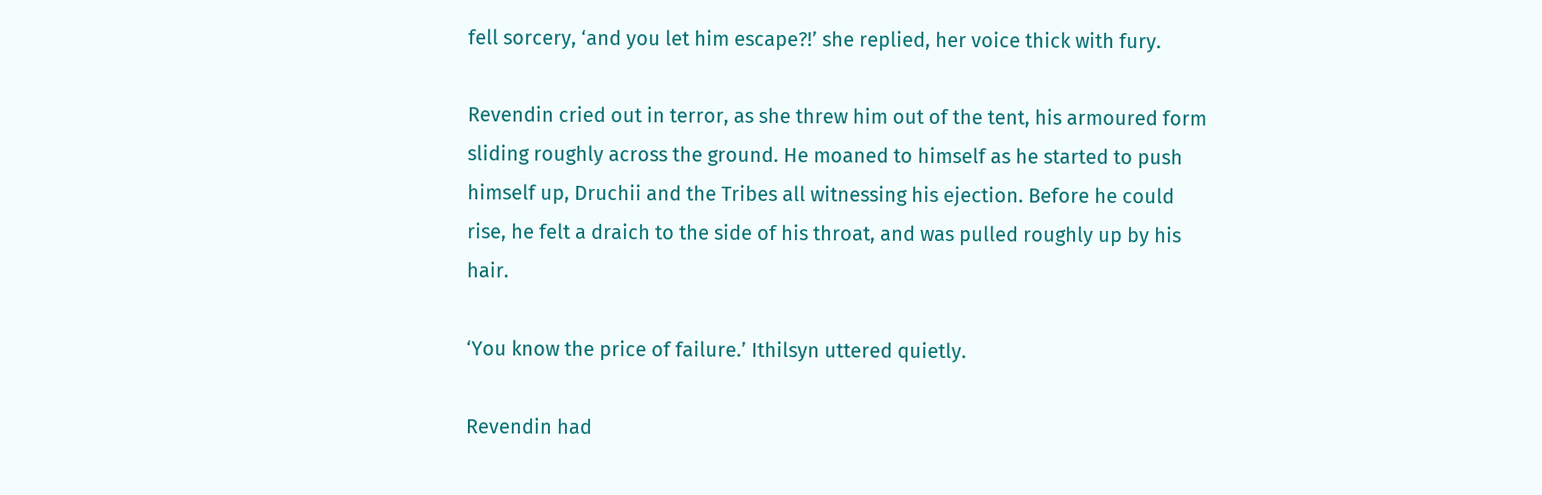fell sorcery, ‘and you let him escape?!’ she replied, her voice thick with fury.

Revendin cried out in terror, as she threw him out of the tent, his armoured form sliding roughly across the ground. He moaned to himself as he started to push himself up, Druchii and the Tribes all witnessing his ejection. Before he could rise, he felt a draich to the side of his throat, and was pulled roughly up by his hair.

‘You know the price of failure.’ Ithilsyn uttered quietly.

Revendin had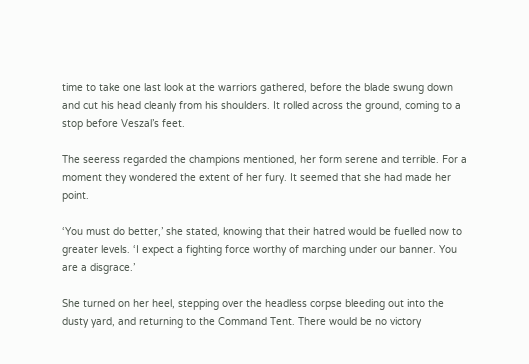time to take one last look at the warriors gathered, before the blade swung down and cut his head cleanly from his shoulders. It rolled across the ground, coming to a stop before Veszal’s feet.

The seeress regarded the champions mentioned, her form serene and terrible. For a moment they wondered the extent of her fury. It seemed that she had made her point.

‘You must do better,’ she stated, knowing that their hatred would be fuelled now to greater levels. ‘I expect a fighting force worthy of marching under our banner. You are a disgrace.’

She turned on her heel, stepping over the headless corpse bleeding out into the dusty yard, and returning to the Command Tent. There would be no victory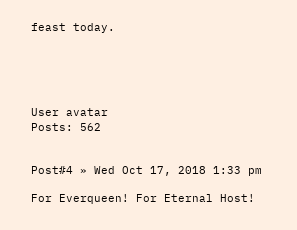feast today.





User avatar
Posts: 562


Post#4 » Wed Oct 17, 2018 1:33 pm

For Everqueen! For Eternal Host!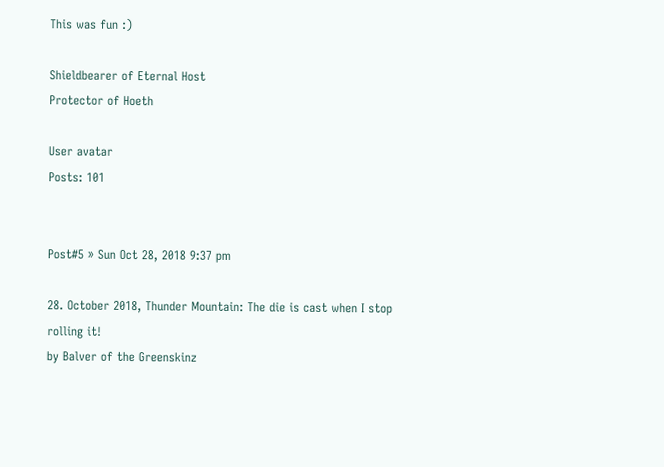This was fun :)

Shieldbearer of Eternal Host
Protector of Hoeth

User avatar
Posts: 101


Post#5 » Sun Oct 28, 2018 9:37 pm

28. October 2018, Thunder Mountain: The die is cast when I stop rolling it!
by Balver of the Greenskinz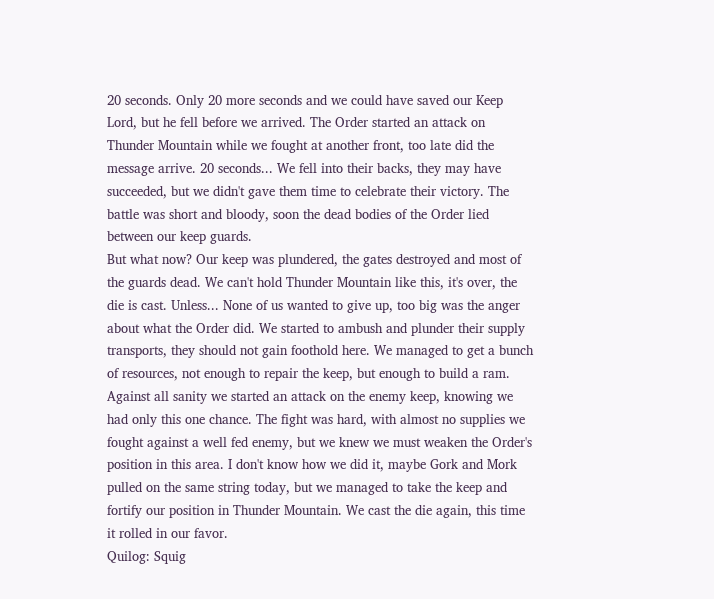20 seconds. Only 20 more seconds and we could have saved our Keep Lord, but he fell before we arrived. The Order started an attack on Thunder Mountain while we fought at another front, too late did the message arrive. 20 seconds... We fell into their backs, they may have succeeded, but we didn't gave them time to celebrate their victory. The battle was short and bloody, soon the dead bodies of the Order lied between our keep guards.
But what now? Our keep was plundered, the gates destroyed and most of the guards dead. We can't hold Thunder Mountain like this, it's over, the die is cast. Unless... None of us wanted to give up, too big was the anger about what the Order did. We started to ambush and plunder their supply transports, they should not gain foothold here. We managed to get a bunch of resources, not enough to repair the keep, but enough to build a ram. Against all sanity we started an attack on the enemy keep, knowing we had only this one chance. The fight was hard, with almost no supplies we fought against a well fed enemy, but we knew we must weaken the Order's position in this area. I don't know how we did it, maybe Gork and Mork pulled on the same string today, but we managed to take the keep and fortify our position in Thunder Mountain. We cast the die again, this time it rolled in our favor.
Quilog: Squig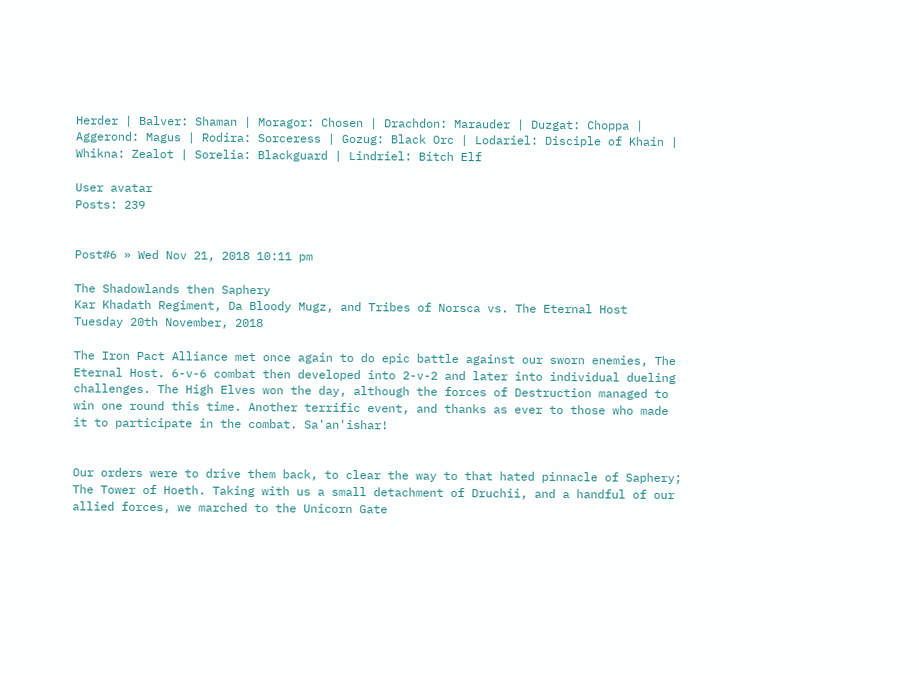Herder | Balver: Shaman | Moragor: Chosen | Drachdon: Marauder | Duzgat: Choppa | Aggerond: Magus | Rodira: Sorceress | Gozug: Black Orc | Lodariel: Disciple of Khain | Whikna: Zealot | Sorelia: Blackguard | Lindriel: Bitch Elf

User avatar
Posts: 239


Post#6 » Wed Nov 21, 2018 10:11 pm

The Shadowlands then Saphery
Kar Khadath Regiment, Da Bloody Mugz, and Tribes of Norsca vs. The Eternal Host
Tuesday 20th November, 2018

The Iron Pact Alliance met once again to do epic battle against our sworn enemies, The Eternal Host. 6-v-6 combat then developed into 2-v-2 and later into individual dueling challenges. The High Elves won the day, although the forces of Destruction managed to win one round this time. Another terrific event, and thanks as ever to those who made it to participate in the combat. Sa'an'ishar!


Our orders were to drive them back, to clear the way to that hated pinnacle of Saphery; The Tower of Hoeth. Taking with us a small detachment of Druchii, and a handful of our allied forces, we marched to the Unicorn Gate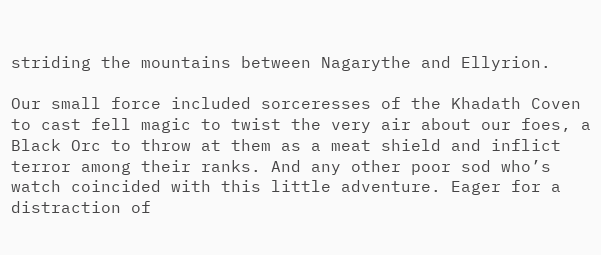striding the mountains between Nagarythe and Ellyrion.

Our small force included sorceresses of the Khadath Coven to cast fell magic to twist the very air about our foes, a Black Orc to throw at them as a meat shield and inflict terror among their ranks. And any other poor sod who’s watch coincided with this little adventure. Eager for a distraction of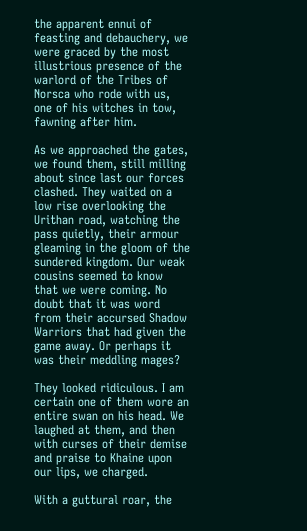the apparent ennui of feasting and debauchery, we were graced by the most illustrious presence of the warlord of the Tribes of Norsca who rode with us, one of his witches in tow, fawning after him.

As we approached the gates, we found them, still milling about since last our forces clashed. They waited on a low rise overlooking the Urithan road, watching the pass quietly, their armour gleaming in the gloom of the sundered kingdom. Our weak cousins seemed to know that we were coming. No doubt that it was word from their accursed Shadow Warriors that had given the game away. Or perhaps it was their meddling mages?

They looked ridiculous. I am certain one of them wore an entire swan on his head. We laughed at them, and then with curses of their demise and praise to Khaine upon our lips, we charged.

With a guttural roar, the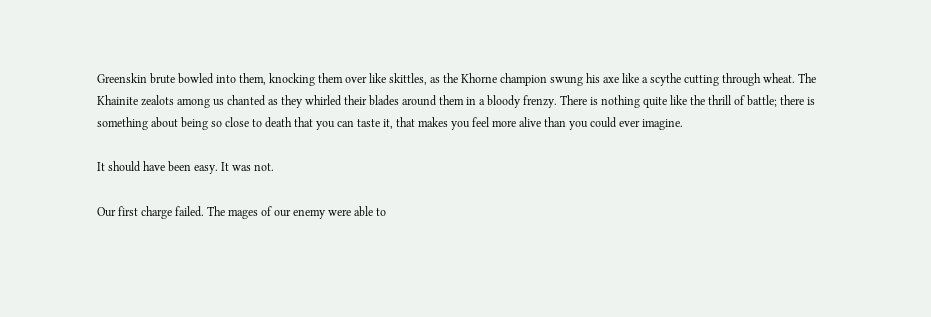Greenskin brute bowled into them, knocking them over like skittles, as the Khorne champion swung his axe like a scythe cutting through wheat. The Khainite zealots among us chanted as they whirled their blades around them in a bloody frenzy. There is nothing quite like the thrill of battle; there is something about being so close to death that you can taste it, that makes you feel more alive than you could ever imagine.

It should have been easy. It was not.

Our first charge failed. The mages of our enemy were able to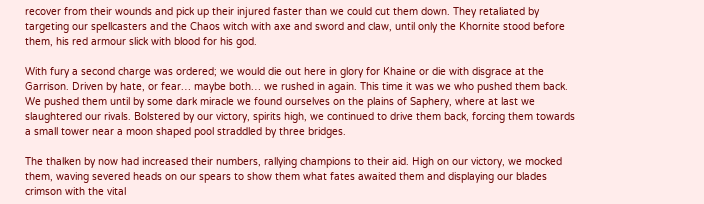recover from their wounds and pick up their injured faster than we could cut them down. They retaliated by targeting our spellcasters and the Chaos witch with axe and sword and claw, until only the Khornite stood before them, his red armour slick with blood for his god.

With fury a second charge was ordered; we would die out here in glory for Khaine or die with disgrace at the Garrison. Driven by hate, or fear… maybe both… we rushed in again. This time it was we who pushed them back. We pushed them until by some dark miracle we found ourselves on the plains of Saphery, where at last we slaughtered our rivals. Bolstered by our victory, spirits high, we continued to drive them back, forcing them towards a small tower near a moon shaped pool straddled by three bridges.

The thalken by now had increased their numbers, rallying champions to their aid. High on our victory, we mocked them, waving severed heads on our spears to show them what fates awaited them and displaying our blades crimson with the vital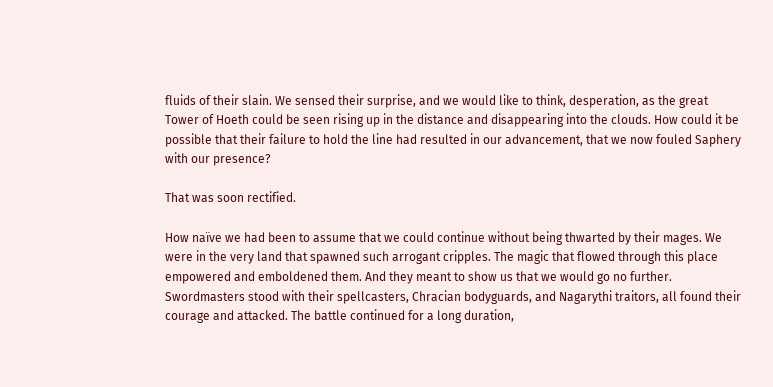fluids of their slain. We sensed their surprise, and we would like to think, desperation, as the great Tower of Hoeth could be seen rising up in the distance and disappearing into the clouds. How could it be possible that their failure to hold the line had resulted in our advancement, that we now fouled Saphery with our presence?

That was soon rectified.

How naïve we had been to assume that we could continue without being thwarted by their mages. We were in the very land that spawned such arrogant cripples. The magic that flowed through this place empowered and emboldened them. And they meant to show us that we would go no further. Swordmasters stood with their spellcasters, Chracian bodyguards, and Nagarythi traitors, all found their courage and attacked. The battle continued for a long duration,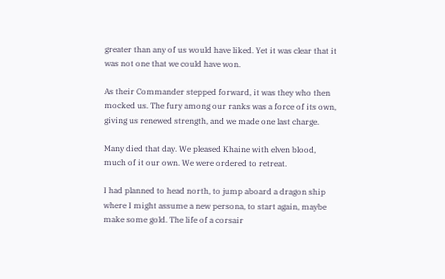greater than any of us would have liked. Yet it was clear that it was not one that we could have won.

As their Commander stepped forward, it was they who then mocked us. The fury among our ranks was a force of its own, giving us renewed strength, and we made one last charge.

Many died that day. We pleased Khaine with elven blood, much of it our own. We were ordered to retreat.

I had planned to head north, to jump aboard a dragon ship where I might assume a new persona, to start again, maybe make some gold. The life of a corsair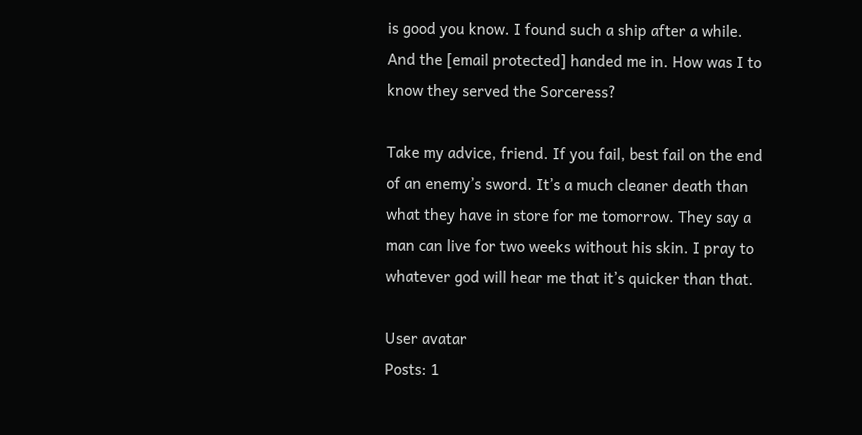is good you know. I found such a ship after a while. And the [email protected] handed me in. How was I to know they served the Sorceress?

Take my advice, friend. If you fail, best fail on the end of an enemy’s sword. It’s a much cleaner death than what they have in store for me tomorrow. They say a man can live for two weeks without his skin. I pray to whatever god will hear me that it’s quicker than that.

User avatar
Posts: 1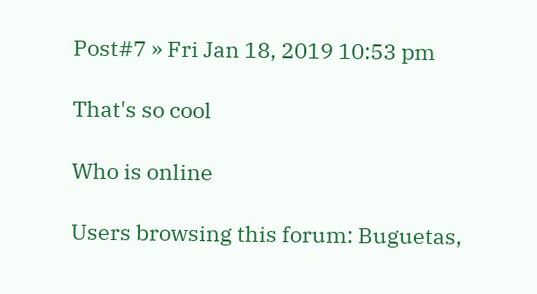Post#7 » Fri Jan 18, 2019 10:53 pm

That's so cool

Who is online

Users browsing this forum: Buguetas,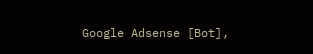Google Adsense [Bot],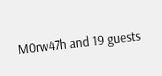M0rw47h and 19 guests